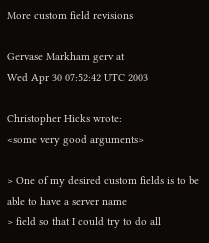More custom field revisions

Gervase Markham gerv at
Wed Apr 30 07:52:42 UTC 2003

Christopher Hicks wrote:
<some very good arguments>

> One of my desired custom fields is to be able to have a server name
> field so that I could try to do all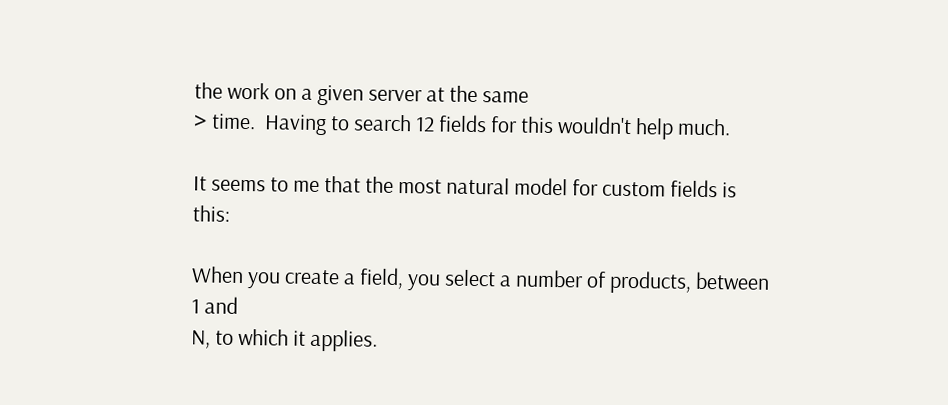the work on a given server at the same
> time.  Having to search 12 fields for this wouldn't help much.

It seems to me that the most natural model for custom fields is this:

When you create a field, you select a number of products, between 1 and
N, to which it applies.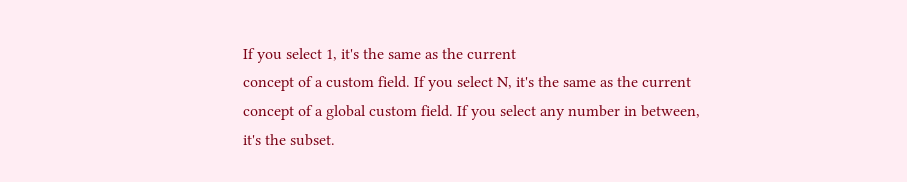If you select 1, it's the same as the current
concept of a custom field. If you select N, it's the same as the current
concept of a global custom field. If you select any number in between,
it's the subset.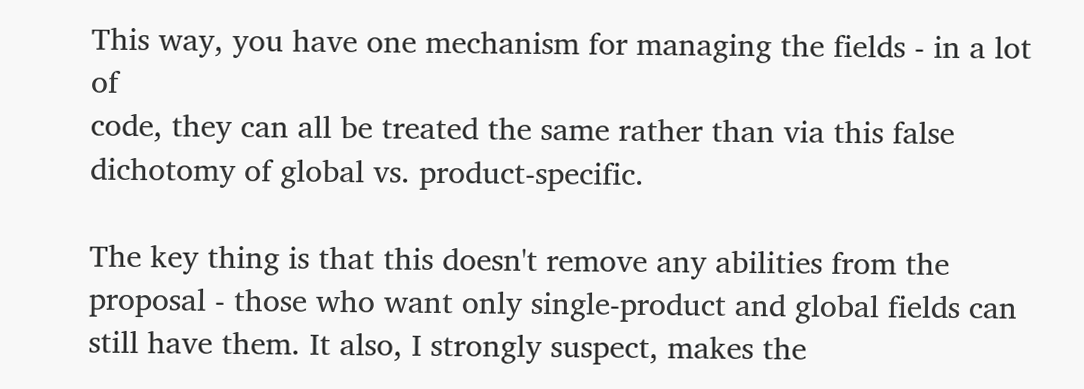This way, you have one mechanism for managing the fields - in a lot of
code, they can all be treated the same rather than via this false
dichotomy of global vs. product-specific.

The key thing is that this doesn't remove any abilities from the
proposal - those who want only single-product and global fields can
still have them. It also, I strongly suspect, makes the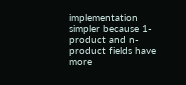implementation
simpler because 1-product and n-product fields have more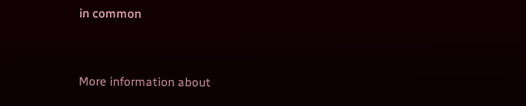in common


More information about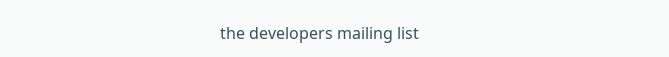the developers mailing list